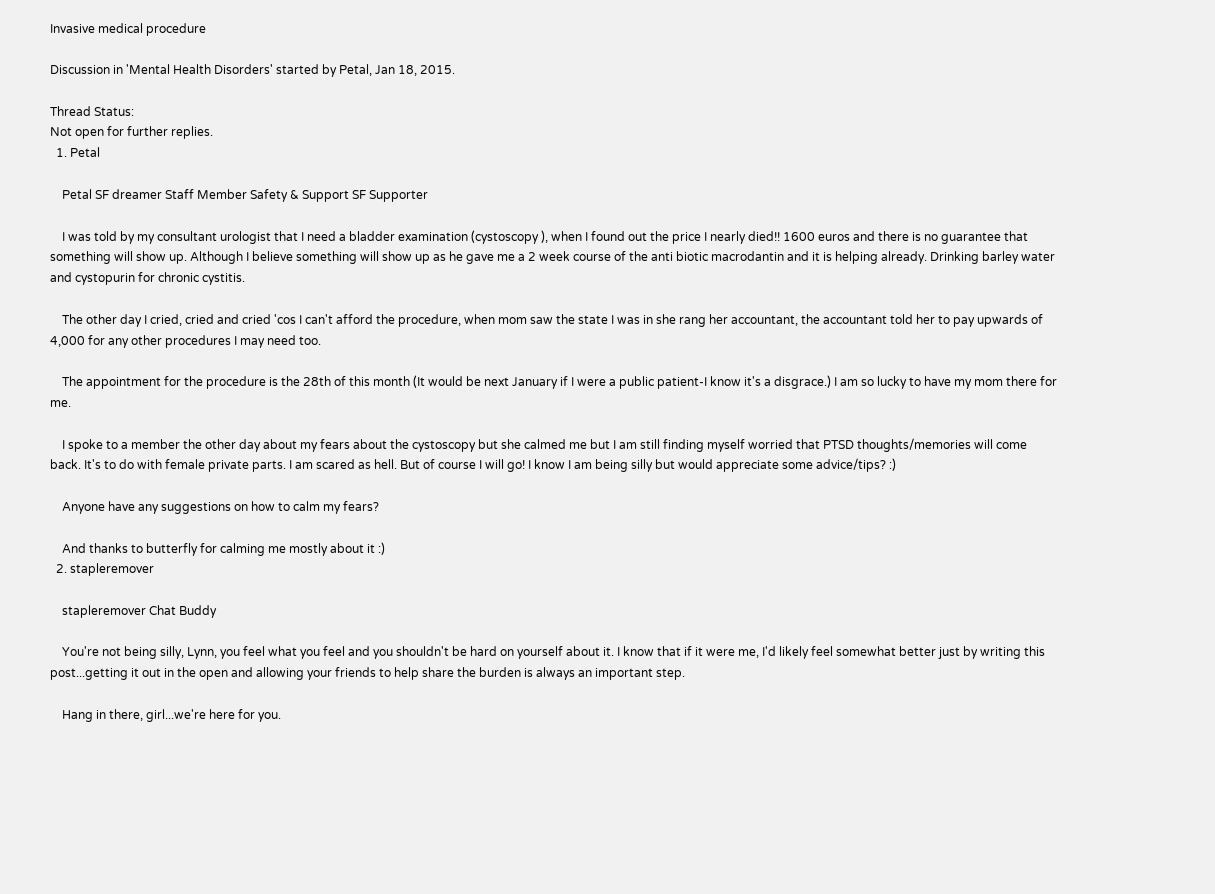Invasive medical procedure

Discussion in 'Mental Health Disorders' started by Petal, Jan 18, 2015.

Thread Status:
Not open for further replies.
  1. Petal

    Petal SF dreamer Staff Member Safety & Support SF Supporter

    I was told by my consultant urologist that I need a bladder examination (cystoscopy ), when I found out the price I nearly died!! 1600 euros and there is no guarantee that something will show up. Although I believe something will show up as he gave me a 2 week course of the anti biotic macrodantin and it is helping already. Drinking barley water and cystopurin for chronic cystitis.

    The other day I cried, cried and cried 'cos I can't afford the procedure, when mom saw the state I was in she rang her accountant, the accountant told her to pay upwards of 4,000 for any other procedures I may need too.

    The appointment for the procedure is the 28th of this month (It would be next January if I were a public patient-I know it's a disgrace.) I am so lucky to have my mom there for me.

    I spoke to a member the other day about my fears about the cystoscopy but she calmed me but I am still finding myself worried that PTSD thoughts/memories will come back. It's to do with female private parts. I am scared as hell. But of course I will go! I know I am being silly but would appreciate some advice/tips? :)

    Anyone have any suggestions on how to calm my fears?

    And thanks to butterfly for calming me mostly about it :)
  2. stapleremover

    stapleremover Chat Buddy

    You're not being silly, Lynn, you feel what you feel and you shouldn't be hard on yourself about it. I know that if it were me, I'd likely feel somewhat better just by writing this post...getting it out in the open and allowing your friends to help share the burden is always an important step.

    Hang in there, girl...we're here for you.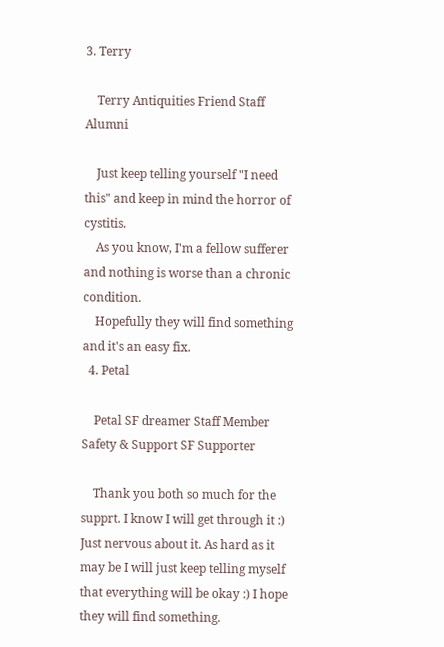3. Terry

    Terry Antiquities Friend Staff Alumni

    Just keep telling yourself "I need this" and keep in mind the horror of cystitis.
    As you know, I'm a fellow sufferer and nothing is worse than a chronic condition.
    Hopefully they will find something and it's an easy fix.
  4. Petal

    Petal SF dreamer Staff Member Safety & Support SF Supporter

    Thank you both so much for the supprt. I know I will get through it :) Just nervous about it. As hard as it may be I will just keep telling myself that everything will be okay :) I hope they will find something.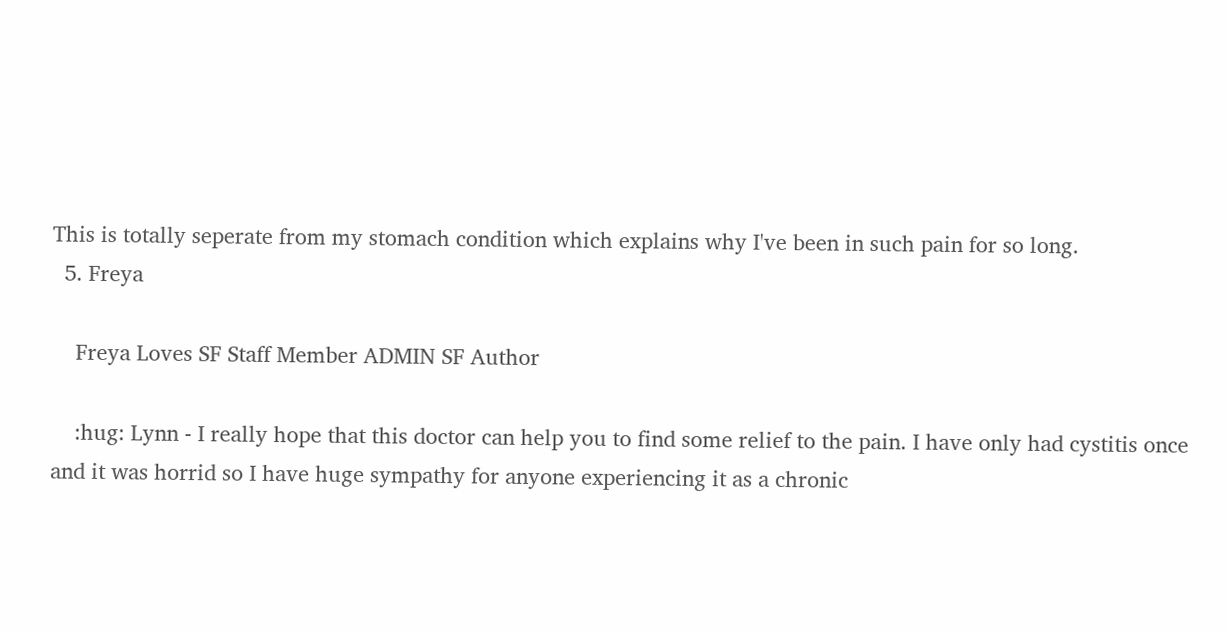This is totally seperate from my stomach condition which explains why I've been in such pain for so long.
  5. Freya

    Freya Loves SF Staff Member ADMIN SF Author

    :hug: Lynn - I really hope that this doctor can help you to find some relief to the pain. I have only had cystitis once and it was horrid so I have huge sympathy for anyone experiencing it as a chronic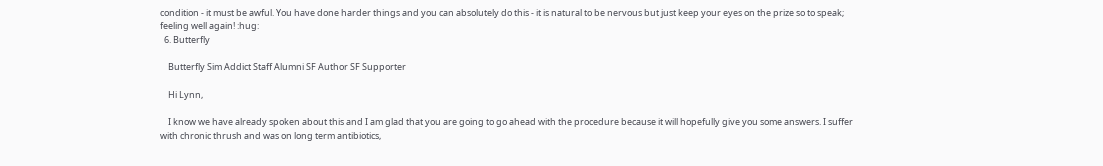condition - it must be awful. You have done harder things and you can absolutely do this - it is natural to be nervous but just keep your eyes on the prize so to speak; feeling well again! :hug:
  6. Butterfly

    Butterfly Sim Addict Staff Alumni SF Author SF Supporter

    Hi Lynn,

    I know we have already spoken about this and I am glad that you are going to go ahead with the procedure because it will hopefully give you some answers. I suffer with chronic thrush and was on long term antibiotics,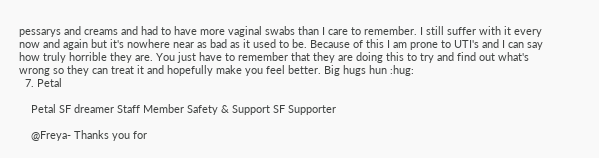pessarys and creams and had to have more vaginal swabs than I care to remember. I still suffer with it every now and again but it's nowhere near as bad as it used to be. Because of this I am prone to UTI's and I can say how truly horrible they are. You just have to remember that they are doing this to try and find out what's wrong so they can treat it and hopefully make you feel better. Big hugs hun :hug:
  7. Petal

    Petal SF dreamer Staff Member Safety & Support SF Supporter

    @Freya- Thanks you for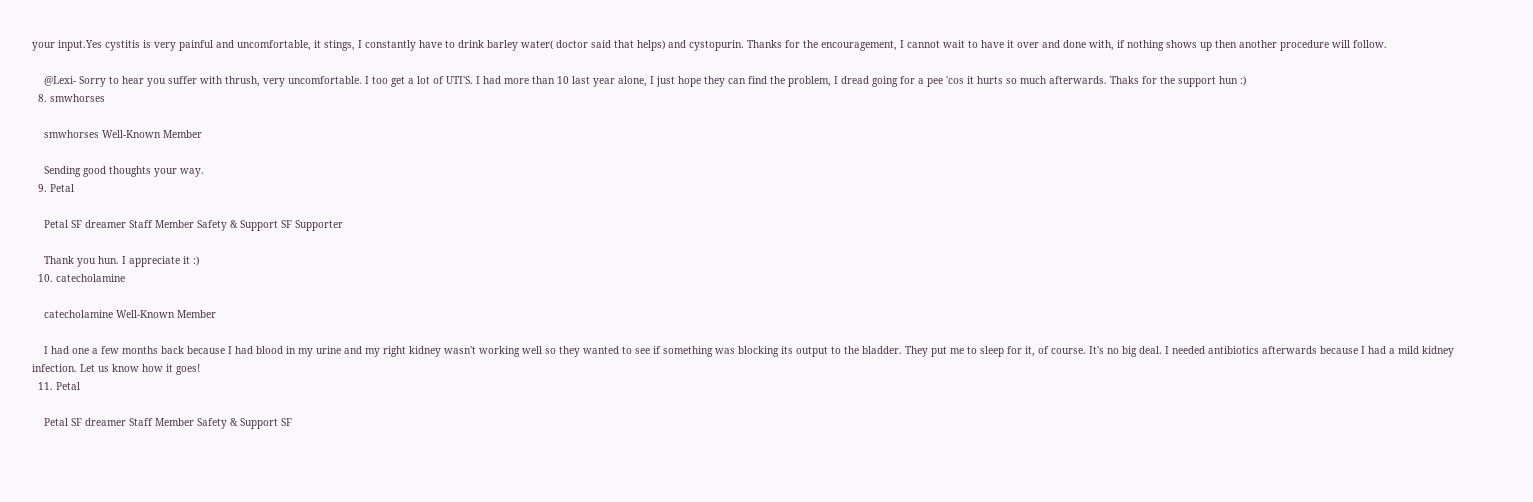your input.Yes cystitis is very painful and uncomfortable, it stings, I constantly have to drink barley water( doctor said that helps) and cystopurin. Thanks for the encouragement, I cannot wait to have it over and done with, if nothing shows up then another procedure will follow.

    @Lexi- Sorry to hear you suffer with thrush, very uncomfortable. I too get a lot of UTI'S. I had more than 10 last year alone, I just hope they can find the problem, I dread going for a pee 'cos it hurts so much afterwards. Thaks for the support hun :)
  8. smwhorses

    smwhorses Well-Known Member

    Sending good thoughts your way.
  9. Petal

    Petal SF dreamer Staff Member Safety & Support SF Supporter

    Thank you hun. I appreciate it :)
  10. catecholamine

    catecholamine Well-Known Member

    I had one a few months back because I had blood in my urine and my right kidney wasn't working well so they wanted to see if something was blocking its output to the bladder. They put me to sleep for it, of course. It's no big deal. I needed antibiotics afterwards because I had a mild kidney infection. Let us know how it goes!
  11. Petal

    Petal SF dreamer Staff Member Safety & Support SF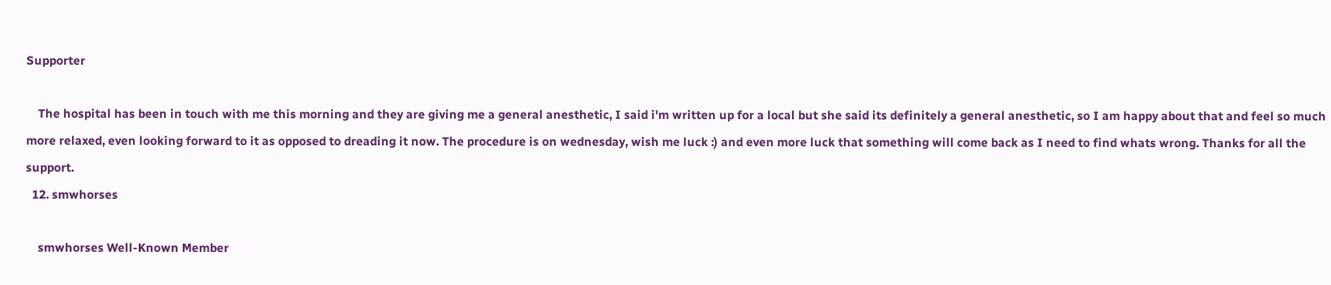Supporter

    The hospital has been in touch with me this morning and they are giving me a general anesthetic, I said i'm written up for a local but she said its definitely a general anesthetic, so I am happy about that and feel so much more relaxed, even looking forward to it as opposed to dreading it now. The procedure is on wednesday, wish me luck :) and even more luck that something will come back as I need to find whats wrong. Thanks for all the support.
  12. smwhorses

    smwhorses Well-Known Member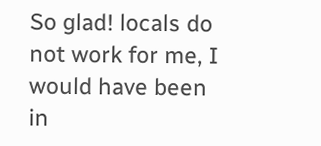So glad! locals do not work for me, I would have been in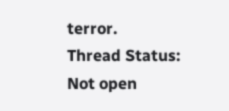terror.
Thread Status:
Not open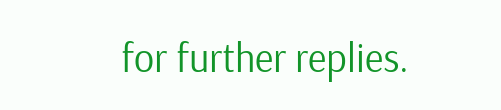for further replies.